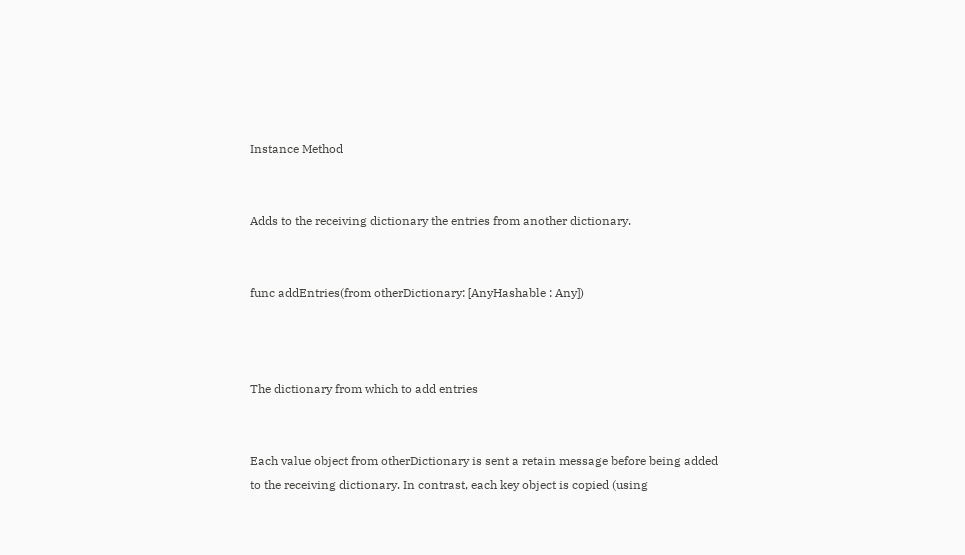Instance Method


Adds to the receiving dictionary the entries from another dictionary.


func addEntries(from otherDictionary: [AnyHashable : Any])



The dictionary from which to add entries


Each value object from otherDictionary is sent a retain message before being added to the receiving dictionary. In contrast, each key object is copied (using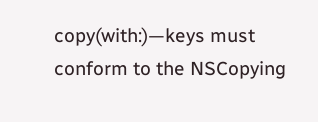copy(with:)—keys must conform to the NSCopying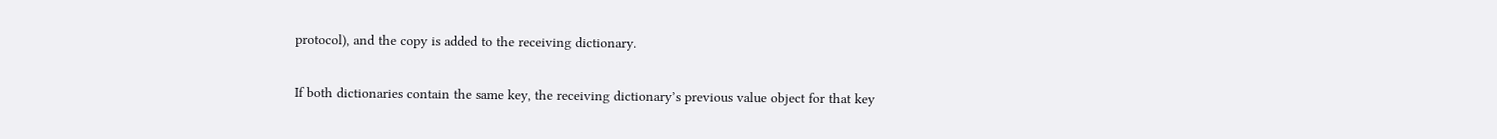protocol), and the copy is added to the receiving dictionary.

If both dictionaries contain the same key, the receiving dictionary’s previous value object for that key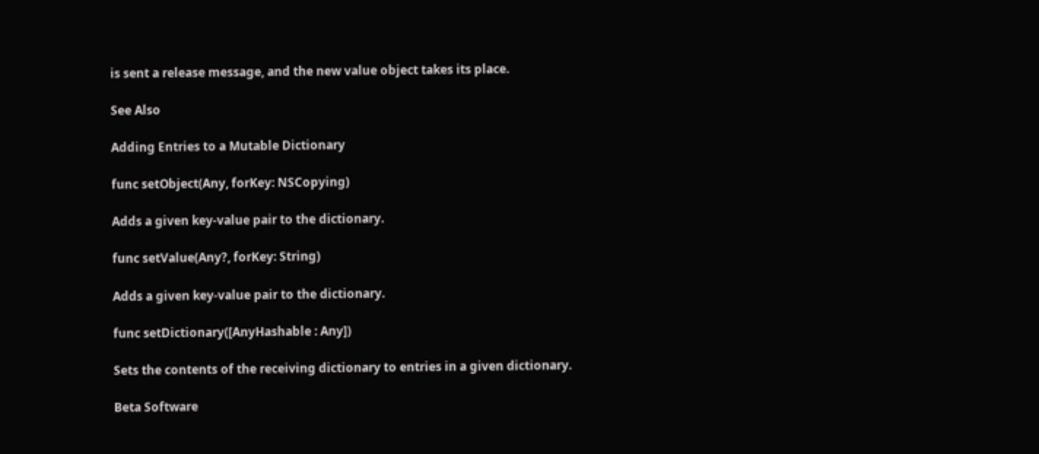is sent a release message, and the new value object takes its place.

See Also

Adding Entries to a Mutable Dictionary

func setObject(Any, forKey: NSCopying)

Adds a given key-value pair to the dictionary.

func setValue(Any?, forKey: String)

Adds a given key-value pair to the dictionary.

func setDictionary([AnyHashable : Any])

Sets the contents of the receiving dictionary to entries in a given dictionary.

Beta Software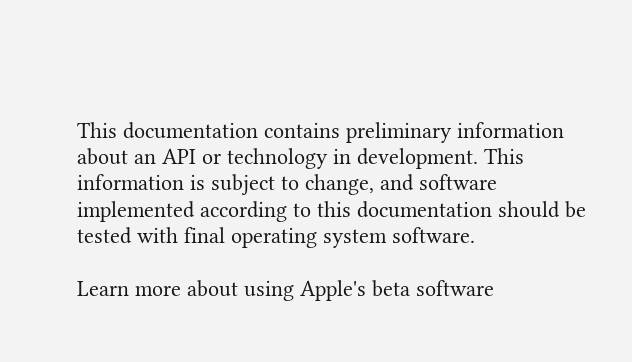This documentation contains preliminary information about an API or technology in development. This information is subject to change, and software implemented according to this documentation should be tested with final operating system software.

Learn more about using Apple's beta software